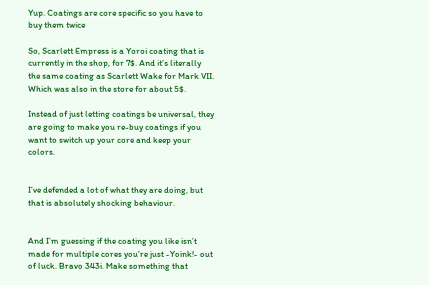Yup. Coatings are core specific so you have to buy them twice

So, Scarlett Empress is a Yoroi coating that is currently in the shop, for 7$. And it’s literally the same coating as Scarlett Wake for Mark VII. Which was also in the store for about 5$.

Instead of just letting coatings be universal, they are going to make you re-buy coatings if you want to switch up your core and keep your colors.


I’ve defended a lot of what they are doing, but that is absolutely shocking behaviour.


And I’m guessing if the coating you like isn’t made for multiple cores you’re just -Yoink!- out of luck. Bravo 343i. Make something that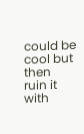could be cool but then ruin it with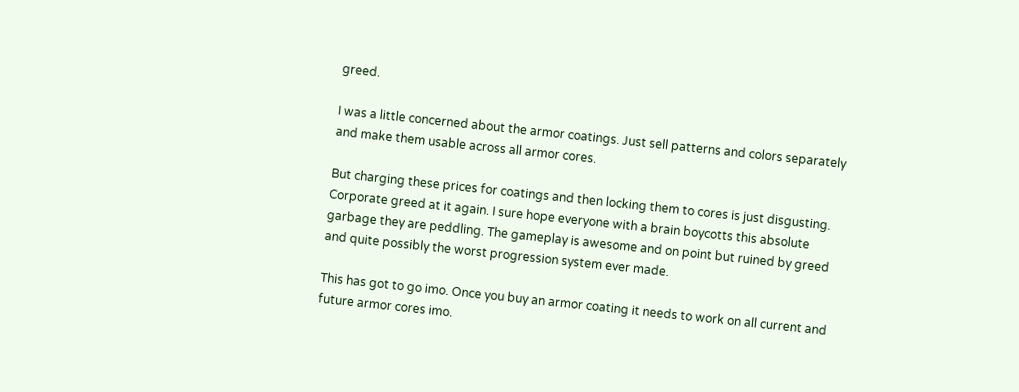greed.

I was a little concerned about the armor coatings. Just sell patterns and colors separately and make them usable across all armor cores.

But charging these prices for coatings and then locking them to cores is just disgusting. Corporate greed at it again. I sure hope everyone with a brain boycotts this absolute garbage they are peddling. The gameplay is awesome and on point but ruined by greed and quite possibly the worst progression system ever made.

This has got to go imo. Once you buy an armor coating it needs to work on all current and future armor cores imo.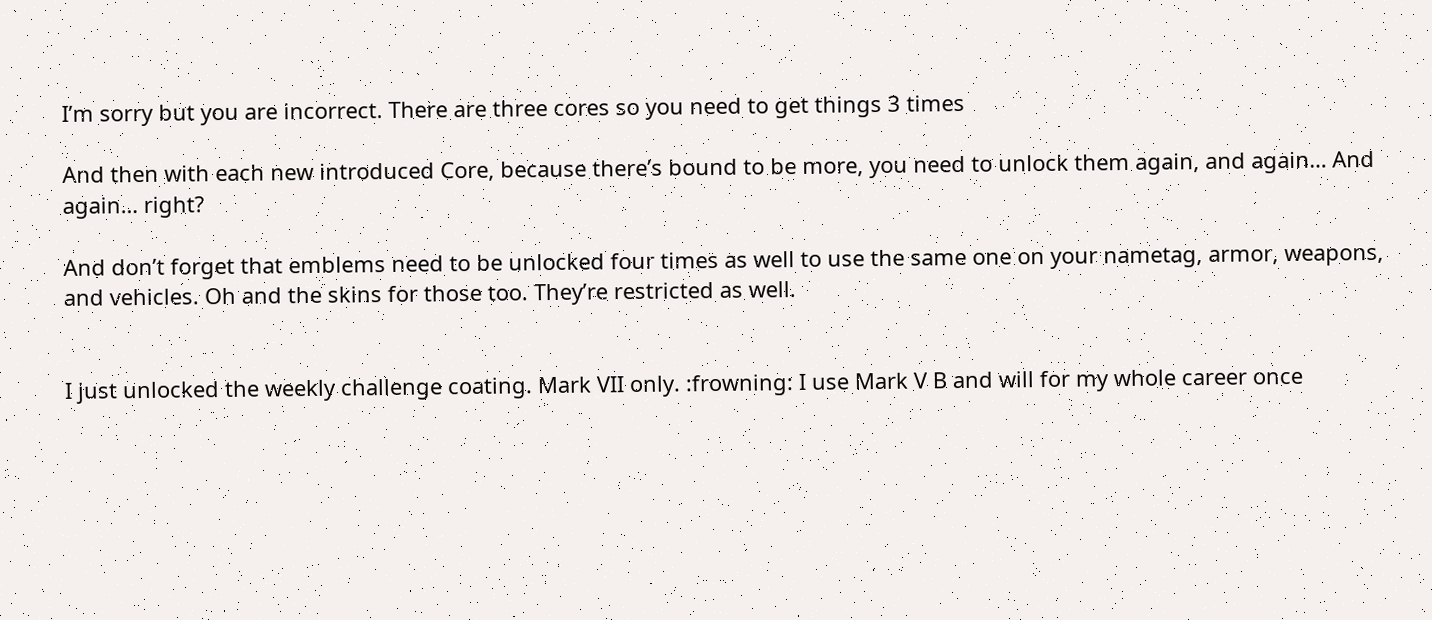I’m sorry but you are incorrect. There are three cores so you need to get things 3 times

And then with each new introduced Core, because there’s bound to be more, you need to unlock them again, and again… And again… right?

And don’t forget that emblems need to be unlocked four times as well to use the same one on your nametag, armor, weapons, and vehicles. Oh and the skins for those too. They’re restricted as well.


I just unlocked the weekly challenge coating. Mark VII only. :frowning: I use Mark V B and will for my whole career once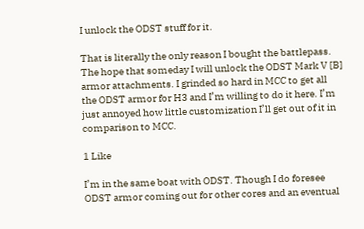I unlock the ODST stuff for it.

That is literally the only reason I bought the battlepass. The hope that someday I will unlock the ODST Mark V [B] armor attachments. I grinded so hard in MCC to get all the ODST armor for H3 and I’m willing to do it here. I’m just annoyed how little customization I’ll get out of it in comparison to MCC.

1 Like

I’m in the same boat with ODST. Though I do foresee ODST armor coming out for other cores and an eventual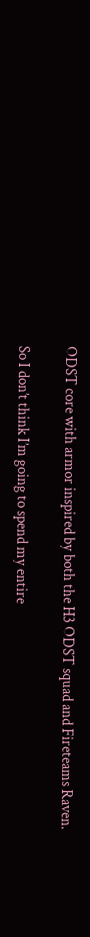ODST core with armor inspired by both the H3 ODST squad and Fireteams Raven.

So I don’t think I’m going to spend my entire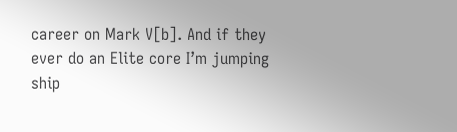career on Mark V[b]. And if they ever do an Elite core I’m jumping ship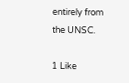entirely from the UNSC.

1 Like